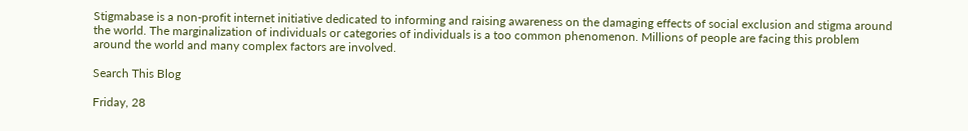Stigmabase is a non-profit internet initiative dedicated to informing and raising awareness on the damaging effects of social exclusion and stigma around the world. The marginalization of individuals or categories of individuals is a too common phenomenon. Millions of people are facing this problem around the world and many complex factors are involved.

Search This Blog

Friday, 28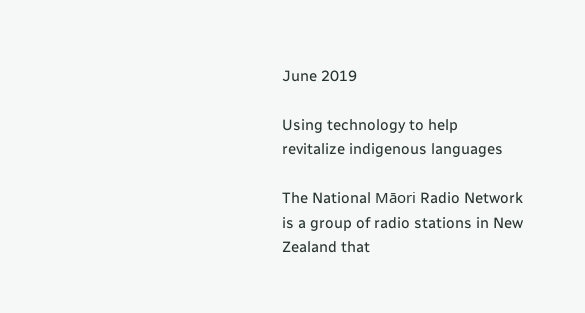June 2019

Using technology to help revitalize indigenous languages

The National Māori Radio Network is a group of radio stations in New Zealand that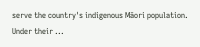serve the country's indigenous Māori population. Under their ...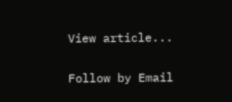View article...

Follow by Email